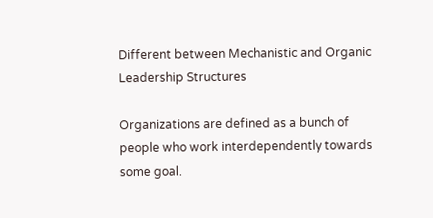Different between Mechanistic and Organic Leadership Structures

Organizations are defined as a bunch of people who work interdependently towards some goal.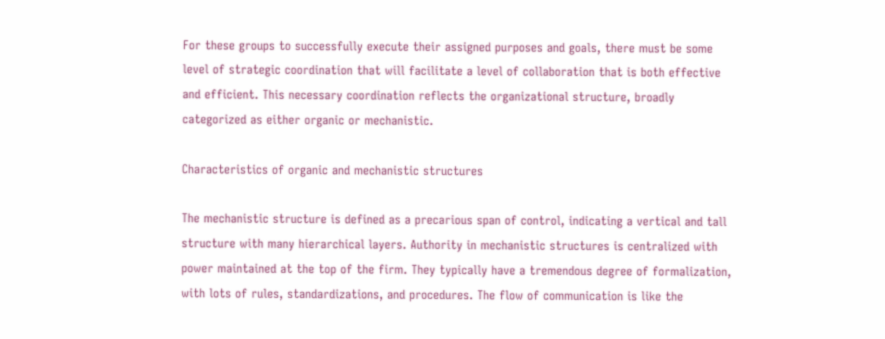For these groups to successfully execute their assigned purposes and goals, there must be some level of strategic coordination that will facilitate a level of collaboration that is both effective and efficient. This necessary coordination reflects the organizational structure, broadly categorized as either organic or mechanistic.

Characteristics of organic and mechanistic structures

The mechanistic structure is defined as a precarious span of control, indicating a vertical and tall structure with many hierarchical layers. Authority in mechanistic structures is centralized with power maintained at the top of the firm. They typically have a tremendous degree of formalization, with lots of rules, standardizations, and procedures. The flow of communication is like the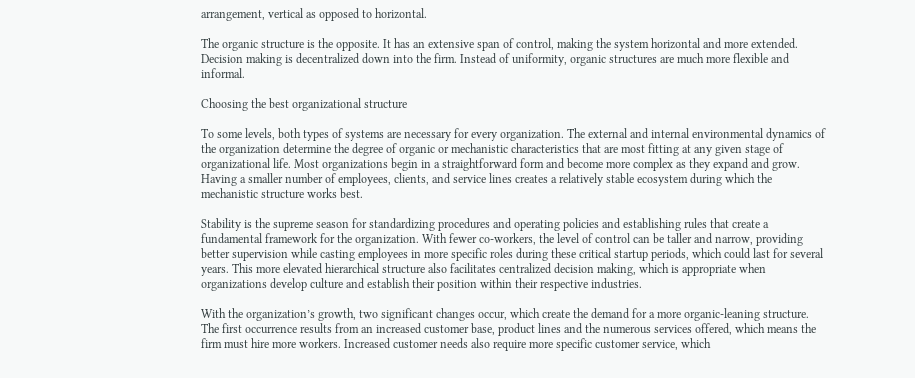arrangement, vertical as opposed to horizontal.

The organic structure is the opposite. It has an extensive span of control, making the system horizontal and more extended. Decision making is decentralized down into the firm. Instead of uniformity, organic structures are much more flexible and informal.

Choosing the best organizational structure

To some levels, both types of systems are necessary for every organization. The external and internal environmental dynamics of the organization determine the degree of organic or mechanistic characteristics that are most fitting at any given stage of organizational life. Most organizations begin in a straightforward form and become more complex as they expand and grow. Having a smaller number of employees, clients, and service lines creates a relatively stable ecosystem during which the mechanistic structure works best.

Stability is the supreme season for standardizing procedures and operating policies and establishing rules that create a fundamental framework for the organization. With fewer co-workers, the level of control can be taller and narrow, providing better supervision while casting employees in more specific roles during these critical startup periods, which could last for several years. This more elevated hierarchical structure also facilitates centralized decision making, which is appropriate when organizations develop culture and establish their position within their respective industries.

With the organization’s growth, two significant changes occur, which create the demand for a more organic-leaning structure. The first occurrence results from an increased customer base, product lines and the numerous services offered, which means the firm must hire more workers. Increased customer needs also require more specific customer service, which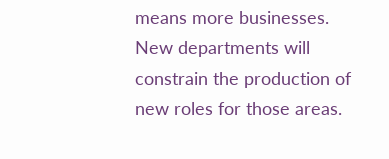means more businesses. New departments will constrain the production of new roles for those areas.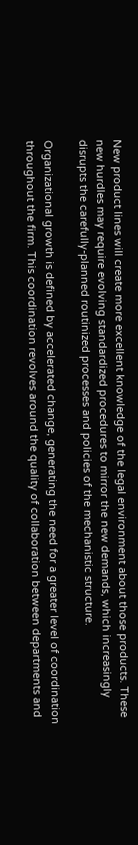New product lines will create more excellent knowledge of the legal environment about those products. These new hurdles may require evolving standardized procedures to mirror the new demands, which increasingly disrupts the carefully-planned routinized processes and policies of the mechanistic structure.

Organizational growth is defined by accelerated change, generating the need for a greater level of coordination throughout the firm. This coordination revolves around the quality of collaboration between departments and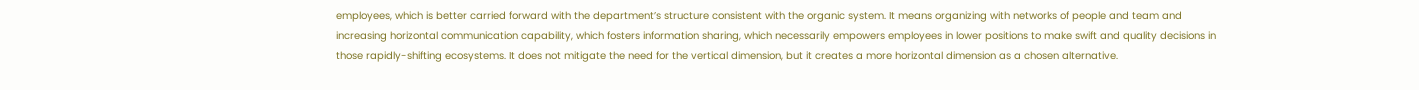employees, which is better carried forward with the department’s structure consistent with the organic system. It means organizing with networks of people and team and increasing horizontal communication capability, which fosters information sharing, which necessarily empowers employees in lower positions to make swift and quality decisions in those rapidly-shifting ecosystems. It does not mitigate the need for the vertical dimension, but it creates a more horizontal dimension as a chosen alternative.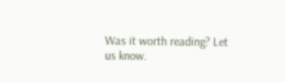Was it worth reading? Let us know.